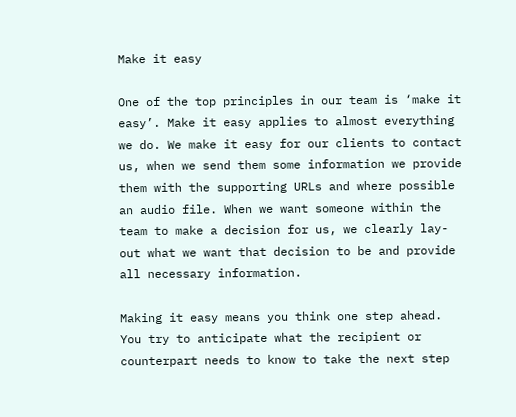Make it easy

One of the top principles in our team is ‘make it easy’. Make it easy applies to almost everything we do. We make it easy for our clients to contact us, when we send them some information we provide them with the supporting URLs and where possible an audio file. When we want someone within the team to make a decision for us, we clearly lay-out what we want that decision to be and provide all necessary information.

Making it easy means you think one step ahead. You try to anticipate what the recipient or counterpart needs to know to take the next step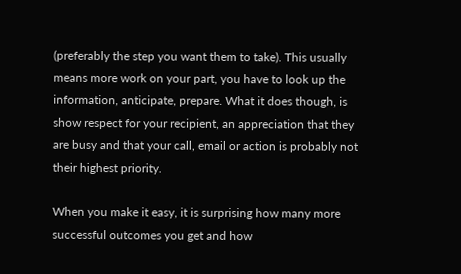(preferably the step you want them to take). This usually means more work on your part, you have to look up the information, anticipate, prepare. What it does though, is show respect for your recipient, an appreciation that they are busy and that your call, email or action is probably not their highest priority.

When you make it easy, it is surprising how many more successful outcomes you get and how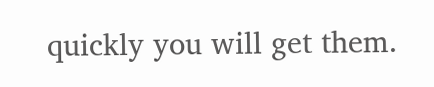quickly you will get them.